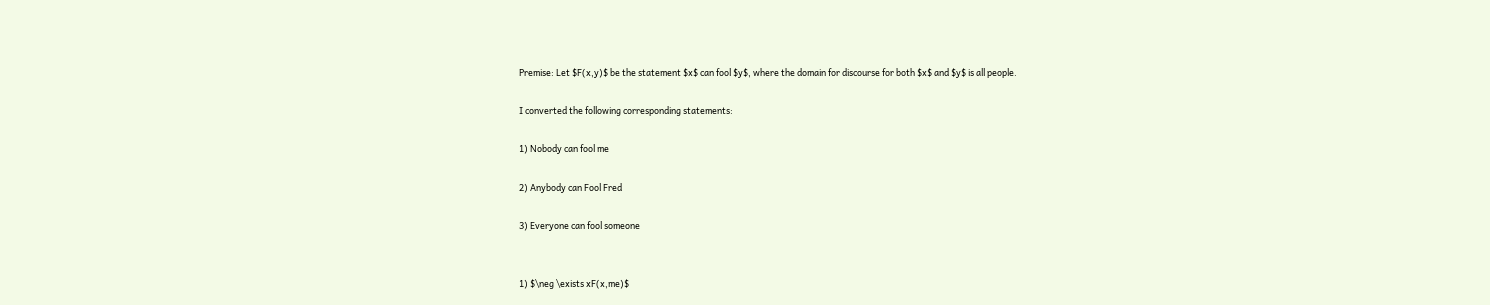Premise: Let $F(x,y)$ be the statement $x$ can fool $y$, where the domain for discourse for both $x$ and $y$ is all people.

I converted the following corresponding statements:

1) Nobody can fool me

2) Anybody can Fool Fred

3) Everyone can fool someone


1) $\neg \exists xF(x,me)$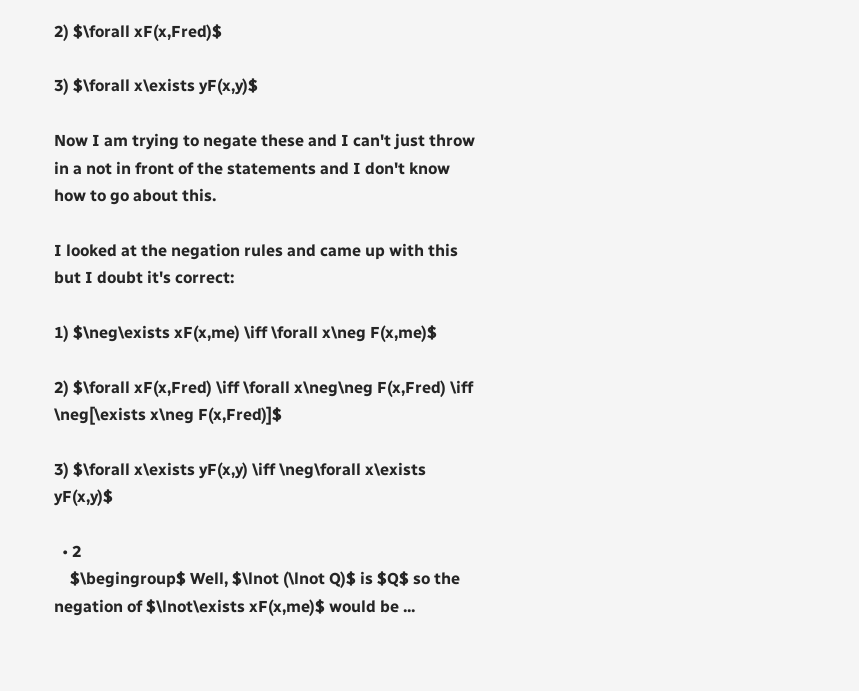2) $\forall xF(x,Fred)$

3) $\forall x\exists yF(x,y)$

Now I am trying to negate these and I can't just throw in a not in front of the statements and I don't know how to go about this.

I looked at the negation rules and came up with this but I doubt it's correct:

1) $\neg\exists xF(x,me) \iff \forall x\neg F(x,me)$

2) $\forall xF(x,Fred) \iff \forall x\neg\neg F(x,Fred) \iff \neg[\exists x\neg F(x,Fred)]$

3) $\forall x\exists yF(x,y) \iff \neg\forall x\exists yF(x,y)$

  • 2
    $\begingroup$ Well, $\lnot (\lnot Q)$ is $Q$ so the negation of $\lnot\exists xF(x,me)$ would be ...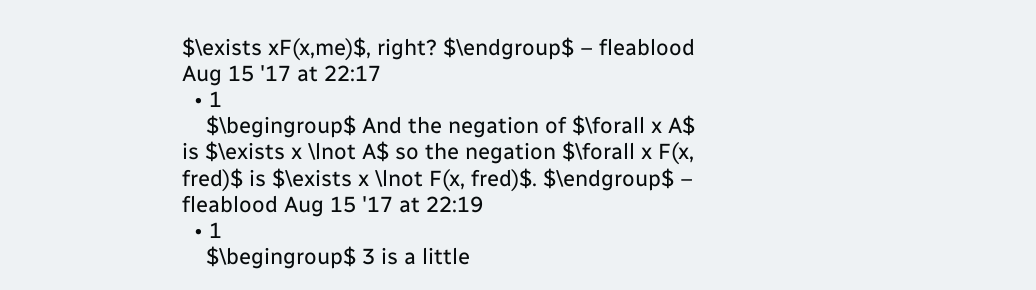$\exists xF(x,me)$, right? $\endgroup$ – fleablood Aug 15 '17 at 22:17
  • 1
    $\begingroup$ And the negation of $\forall x A$ is $\exists x \lnot A$ so the negation $\forall x F(x, fred)$ is $\exists x \lnot F(x, fred)$. $\endgroup$ – fleablood Aug 15 '17 at 22:19
  • 1
    $\begingroup$ 3 is a little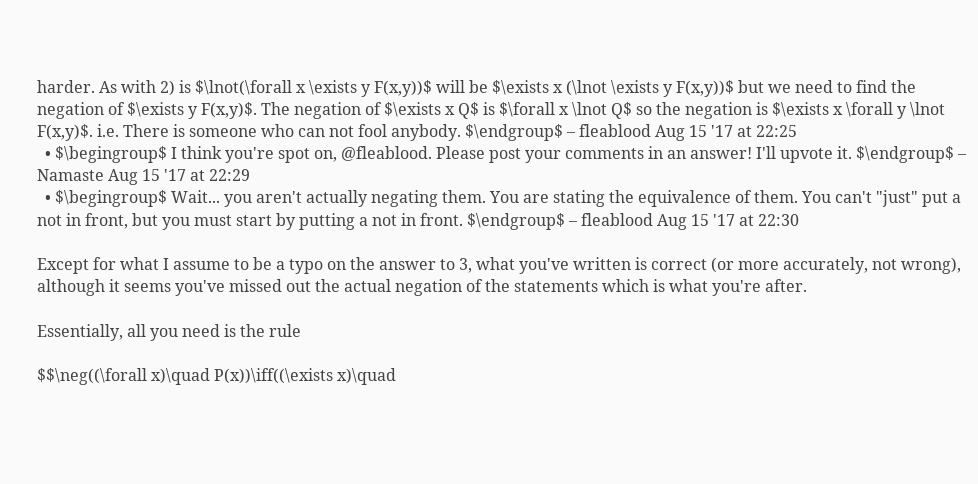harder. As with 2) is $\lnot(\forall x \exists y F(x,y))$ will be $\exists x (\lnot \exists y F(x,y))$ but we need to find the negation of $\exists y F(x,y)$. The negation of $\exists x Q$ is $\forall x \lnot Q$ so the negation is $\exists x \forall y \lnot F(x,y)$. i.e. There is someone who can not fool anybody. $\endgroup$ – fleablood Aug 15 '17 at 22:25
  • $\begingroup$ I think you're spot on, @fleablood. Please post your comments in an answer! I'll upvote it. $\endgroup$ – Namaste Aug 15 '17 at 22:29
  • $\begingroup$ Wait... you aren't actually negating them. You are stating the equivalence of them. You can't "just" put a not in front, but you must start by putting a not in front. $\endgroup$ – fleablood Aug 15 '17 at 22:30

Except for what I assume to be a typo on the answer to 3, what you've written is correct (or more accurately, not wrong), although it seems you've missed out the actual negation of the statements which is what you're after.

Essentially, all you need is the rule

$$\neg((\forall x)\quad P(x))\iff((\exists x)\quad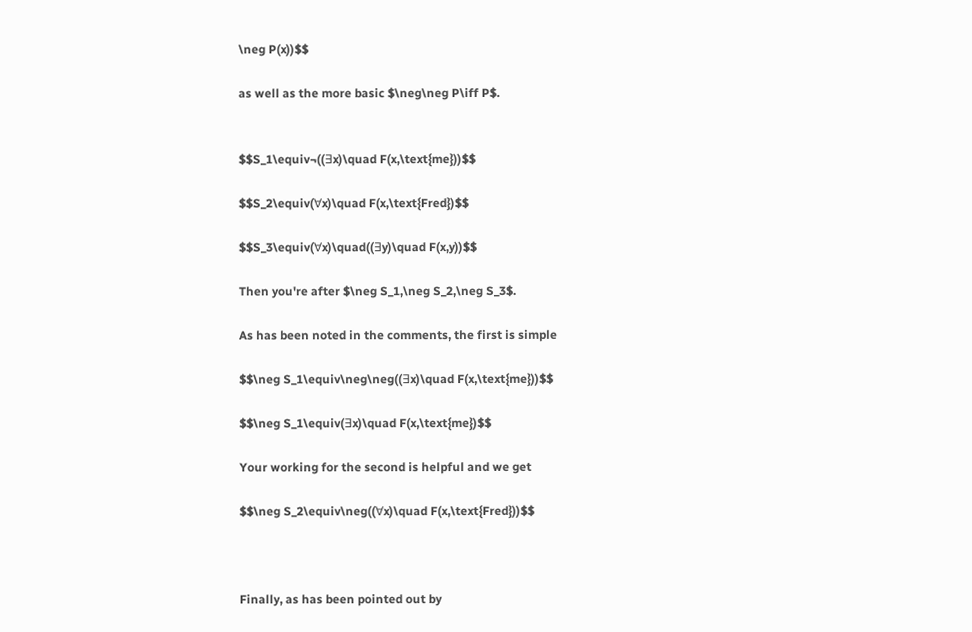\neg P(x))$$

as well as the more basic $\neg\neg P\iff P$.


$$S_1\equiv¬((∃x)\quad F(x,\text{me}))$$

$$S_2\equiv(∀x)\quad F(x,\text{Fred})$$

$$S_3\equiv(∀x)\quad((∃y)\quad F(x,y))$$

Then you're after $\neg S_1,\neg S_2,\neg S_3$.

As has been noted in the comments, the first is simple

$$\neg S_1\equiv\neg\neg((∃x)\quad F(x,\text{me}))$$

$$\neg S_1\equiv(∃x)\quad F(x,\text{me})$$

Your working for the second is helpful and we get

$$\neg S_2\equiv\neg((∀x)\quad F(x,\text{Fred}))$$



Finally, as has been pointed out by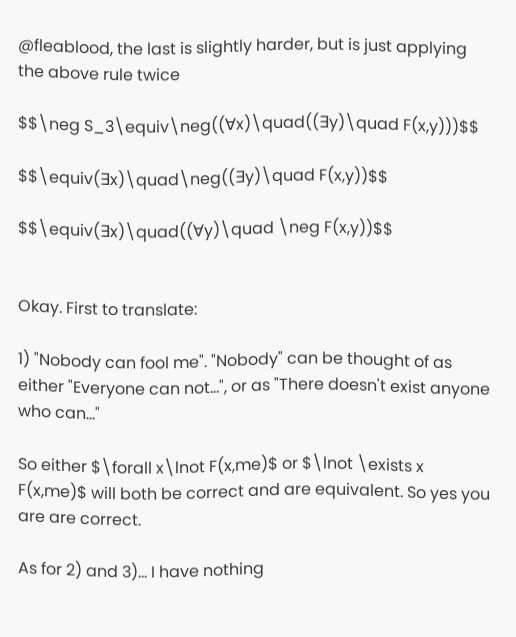@fleablood, the last is slightly harder, but is just applying the above rule twice

$$\neg S_3\equiv\neg((∀x)\quad((∃y)\quad F(x,y)))$$

$$\equiv(∃x)\quad\neg((∃y)\quad F(x,y))$$

$$\equiv(∃x)\quad((∀y)\quad \neg F(x,y))$$


Okay. First to translate:

1) "Nobody can fool me". "Nobody" can be thought of as either "Everyone can not...", or as "There doesn't exist anyone who can..."

So either $\forall x\lnot F(x,me)$ or $\lnot \exists x F(x,me)$ will both be correct and are equivalent. So yes you are are correct.

As for 2) and 3)... I have nothing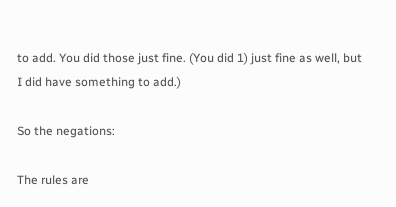to add. You did those just fine. (You did 1) just fine as well, but I did have something to add.)

So the negations:

The rules are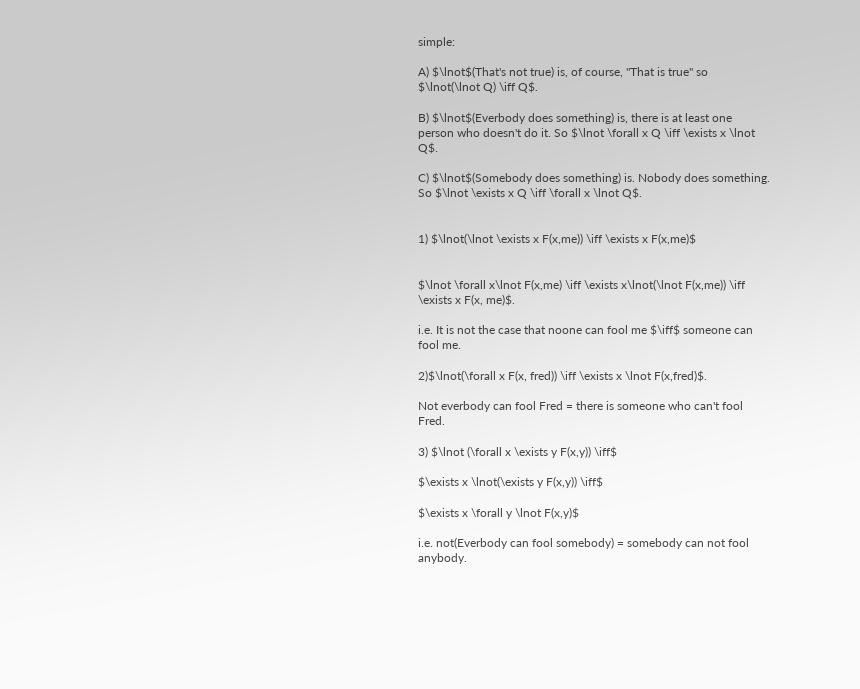simple:

A) $\lnot$(That's not true) is, of course, "That is true" so $\lnot(\lnot Q) \iff Q$.

B) $\lnot$(Everbody does something) is, there is at least one person who doesn't do it. So $\lnot \forall x Q \iff \exists x \lnot Q$.

C) $\lnot$(Somebody does something) is. Nobody does something. So $\lnot \exists x Q \iff \forall x \lnot Q$.


1) $\lnot(\lnot \exists x F(x,me)) \iff \exists x F(x,me)$


$\lnot \forall x\lnot F(x,me) \iff \exists x\lnot(\lnot F(x,me)) \iff \exists x F(x, me)$.

i.e. It is not the case that noone can fool me $\iff$ someone can fool me.

2)$\lnot(\forall x F(x, fred)) \iff \exists x \lnot F(x,fred)$.

Not everbody can fool Fred = there is someone who can't fool Fred.

3) $\lnot (\forall x \exists y F(x,y)) \iff$

$\exists x \lnot(\exists y F(x,y)) \iff$

$\exists x \forall y \lnot F(x,y)$

i.e. not(Everbody can fool somebody) = somebody can not fool anybody.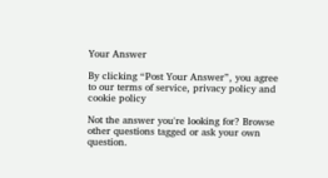Your Answer

By clicking “Post Your Answer”, you agree to our terms of service, privacy policy and cookie policy

Not the answer you're looking for? Browse other questions tagged or ask your own question.